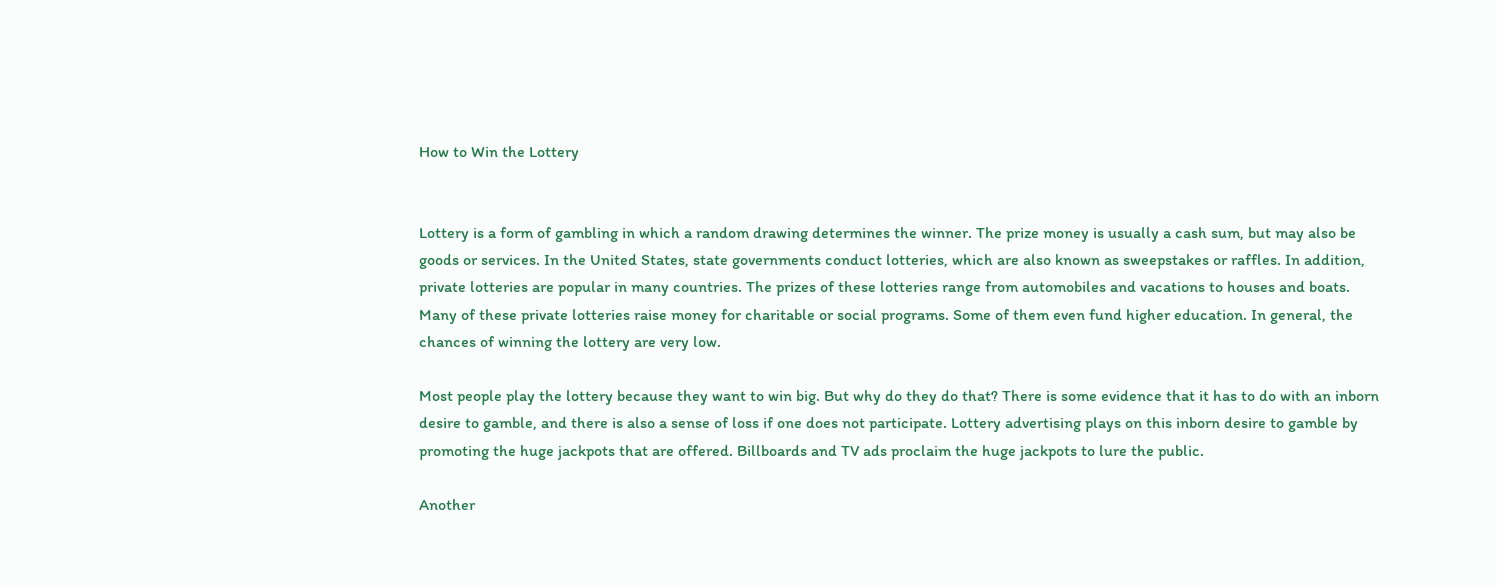How to Win the Lottery


Lottery is a form of gambling in which a random drawing determines the winner. The prize money is usually a cash sum, but may also be goods or services. In the United States, state governments conduct lotteries, which are also known as sweepstakes or raffles. In addition, private lotteries are popular in many countries. The prizes of these lotteries range from automobiles and vacations to houses and boats. Many of these private lotteries raise money for charitable or social programs. Some of them even fund higher education. In general, the chances of winning the lottery are very low.

Most people play the lottery because they want to win big. But why do they do that? There is some evidence that it has to do with an inborn desire to gamble, and there is also a sense of loss if one does not participate. Lottery advertising plays on this inborn desire to gamble by promoting the huge jackpots that are offered. Billboards and TV ads proclaim the huge jackpots to lure the public.

Another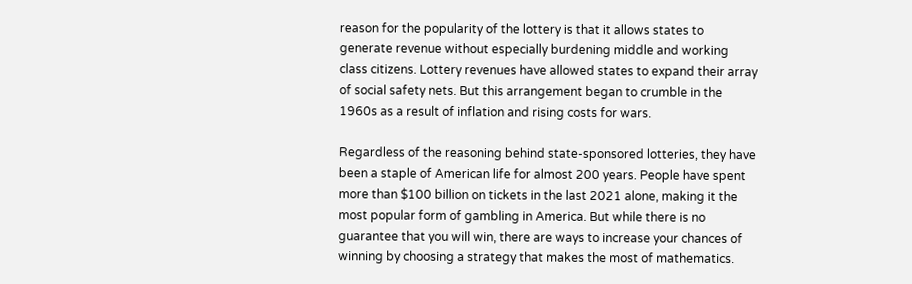reason for the popularity of the lottery is that it allows states to generate revenue without especially burdening middle and working class citizens. Lottery revenues have allowed states to expand their array of social safety nets. But this arrangement began to crumble in the 1960s as a result of inflation and rising costs for wars.

Regardless of the reasoning behind state-sponsored lotteries, they have been a staple of American life for almost 200 years. People have spent more than $100 billion on tickets in the last 2021 alone, making it the most popular form of gambling in America. But while there is no guarantee that you will win, there are ways to increase your chances of winning by choosing a strategy that makes the most of mathematics.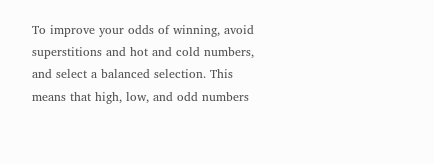To improve your odds of winning, avoid superstitions and hot and cold numbers, and select a balanced selection. This means that high, low, and odd numbers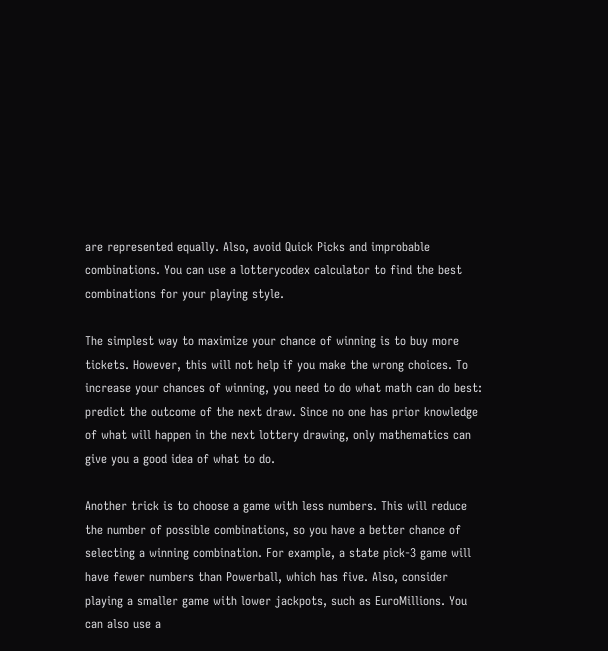are represented equally. Also, avoid Quick Picks and improbable combinations. You can use a lotterycodex calculator to find the best combinations for your playing style.

The simplest way to maximize your chance of winning is to buy more tickets. However, this will not help if you make the wrong choices. To increase your chances of winning, you need to do what math can do best: predict the outcome of the next draw. Since no one has prior knowledge of what will happen in the next lottery drawing, only mathematics can give you a good idea of what to do.

Another trick is to choose a game with less numbers. This will reduce the number of possible combinations, so you have a better chance of selecting a winning combination. For example, a state pick-3 game will have fewer numbers than Powerball, which has five. Also, consider playing a smaller game with lower jackpots, such as EuroMillions. You can also use a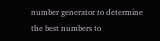number generator to determine the best numbers to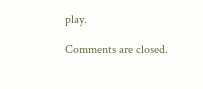play.

Comments are closed.